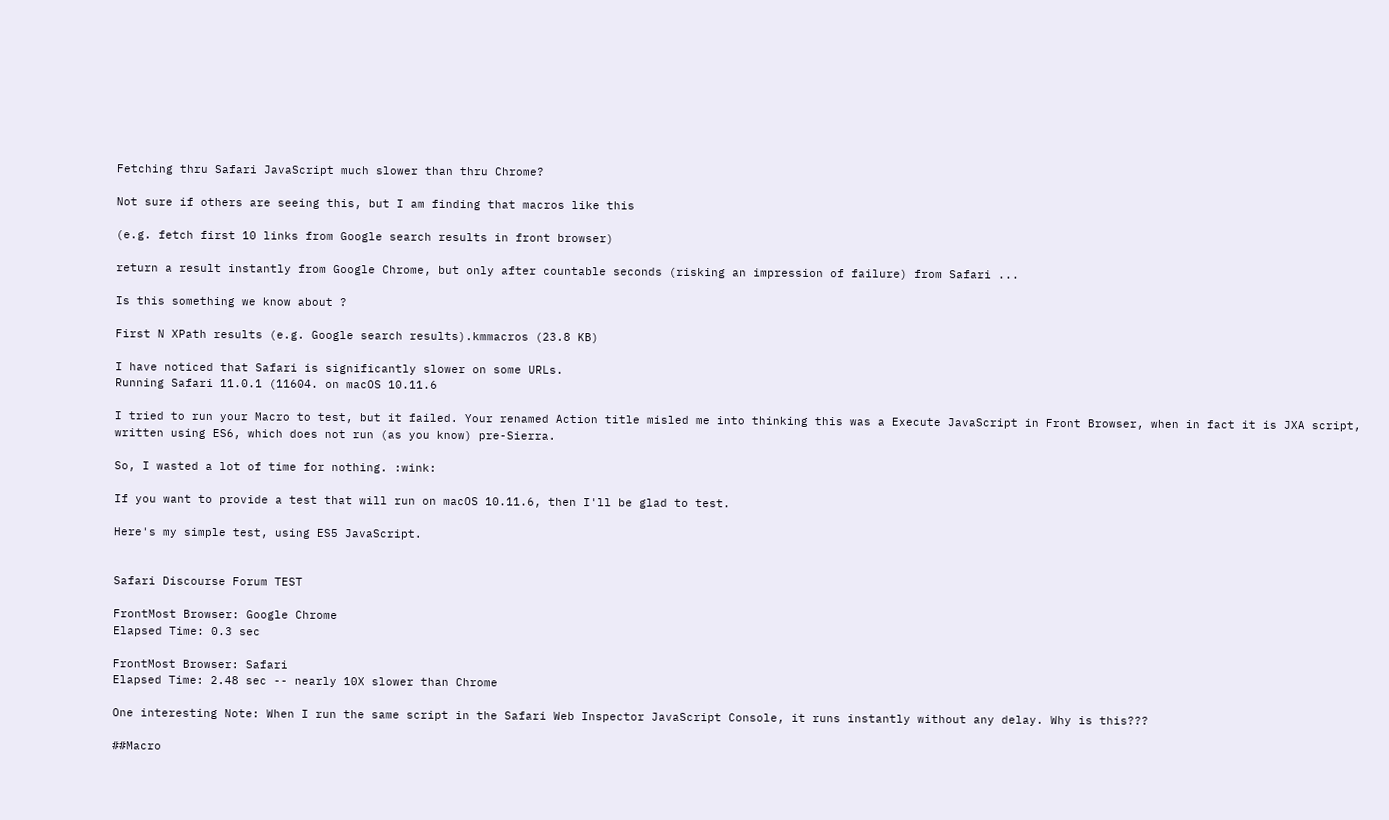Fetching thru Safari JavaScript much slower than thru Chrome?

Not sure if others are seeing this, but I am finding that macros like this

(e.g. fetch first 10 links from Google search results in front browser)

return a result instantly from Google Chrome, but only after countable seconds (risking an impression of failure) from Safari ...

Is this something we know about ?

First N XPath results (e.g. Google search results).kmmacros (23.8 KB)

I have noticed that Safari is significantly slower on some URLs.
Running Safari 11.0.1 (11604. on macOS 10.11.6

I tried to run your Macro to test, but it failed. Your renamed Action title misled me into thinking this was a Execute JavaScript in Front Browser, when in fact it is JXA script, written using ES6, which does not run (as you know) pre-Sierra.

So, I wasted a lot of time for nothing. :wink:

If you want to provide a test that will run on macOS 10.11.6, then I'll be glad to test.

Here's my simple test, using ES5 JavaScript.


Safari Discourse Forum TEST

FrontMost Browser: Google Chrome
Elapsed Time: 0.3 sec

FrontMost Browser: Safari
Elapsed Time: 2.48 sec -- nearly 10X slower than Chrome

One interesting Note: When I run the same script in the Safari Web Inspector JavaScript Console, it runs instantly without any delay. Why is this???

##Macro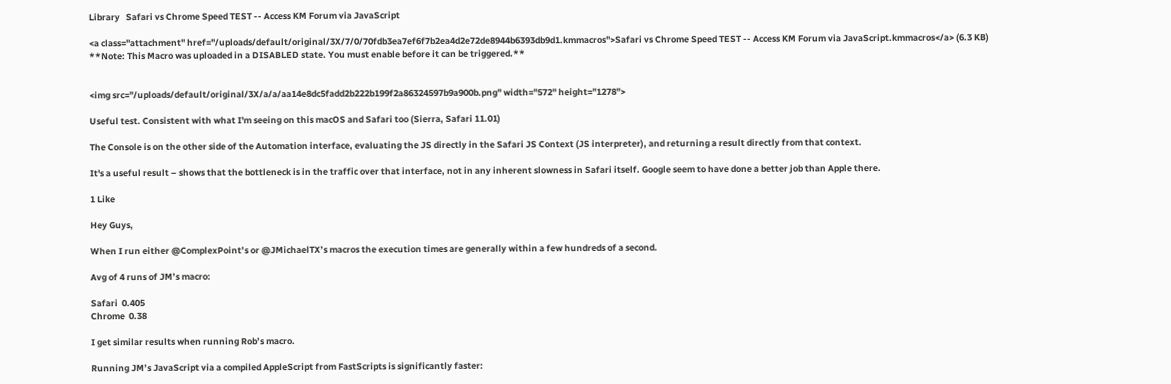Library   Safari vs Chrome Speed TEST -- Access KM Forum via JavaScript

<a class="attachment" href="/uploads/default/original/3X/7/0/70fdb3ea7ef6f7b2ea4d2e72de8944b6393db9d1.kmmacros">Safari vs Chrome Speed TEST -- Access KM Forum via JavaScript.kmmacros</a> (6.3 KB)
**Note: This Macro was uploaded in a DISABLED state. You must enable before it can be triggered.**


<img src="/uploads/default/original/3X/a/a/aa14e8dc5fadd2b222b199f2a86324597b9a900b.png" width="572" height="1278">

Useful test. Consistent with what I'm seeing on this macOS and Safari too (Sierra, Safari 11.01)

The Console is on the other side of the Automation interface, evaluating the JS directly in the Safari JS Context (JS interpreter), and returning a result directly from that context.

It's a useful result – shows that the bottleneck is in the traffic over that interface, not in any inherent slowness in Safari itself. Google seem to have done a better job than Apple there.

1 Like

Hey Guys,

When I run either @ComplexPoint’s or @JMichaelTX’s macros the execution times are generally within a few hundreds of a second.

Avg of 4 runs of JM’s macro:

Safari  0.405
Chrome  0.38

I get similar results when running Rob’s macro.

Running JM’s JavaScript via a compiled AppleScript from FastScripts is significantly faster: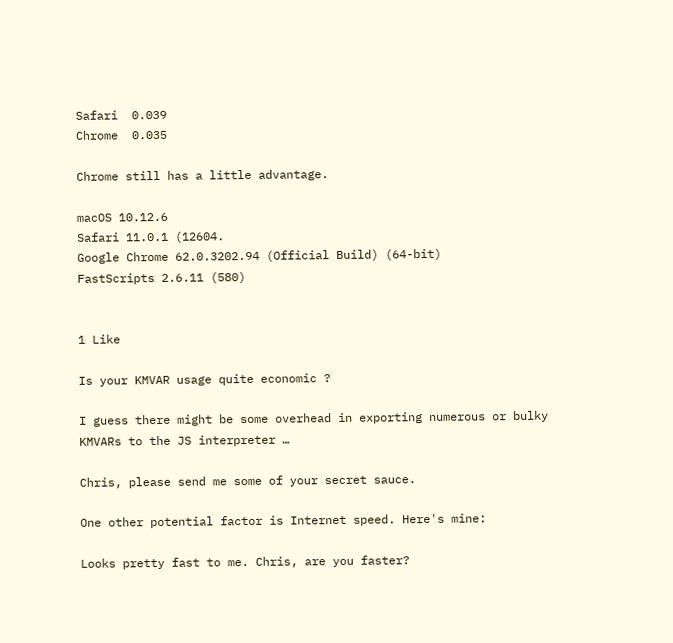Safari  0.039
Chrome  0.035

Chrome still has a little advantage.

macOS 10.12.6
Safari 11.0.1 (12604.
Google Chrome 62.0.3202.94 (Official Build) (64-bit)
FastScripts 2.6.11 (580)


1 Like

Is your KMVAR usage quite economic ?

I guess there might be some overhead in exporting numerous or bulky KMVARs to the JS interpreter …

Chris, please send me some of your secret sauce.

One other potential factor is Internet speed. Here's mine:

Looks pretty fast to me. Chris, are you faster?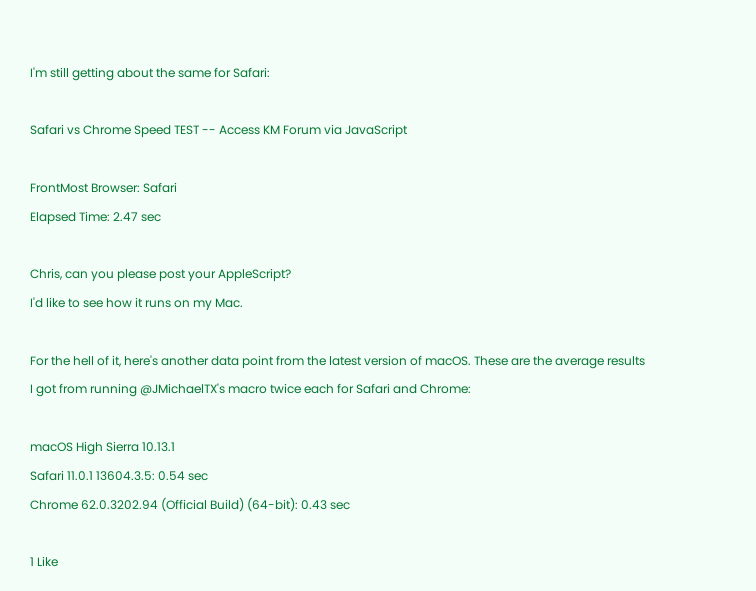I'm still getting about the same for Safari:

Safari vs Chrome Speed TEST -- Access KM Forum via JavaScript

FrontMost Browser: Safari
Elapsed Time: 2.47 sec

Chris, can you please post your AppleScript?
I'd like to see how it runs on my Mac.

For the hell of it, here's another data point from the latest version of macOS. These are the average results I got from running @JMichaelTX's macro twice each for Safari and Chrome:

macOS High Sierra 10.13.1
Safari 11.0.1 13604.3.5: 0.54 sec
Chrome 62.0.3202.94 (Official Build) (64-bit): 0.43 sec

1 Like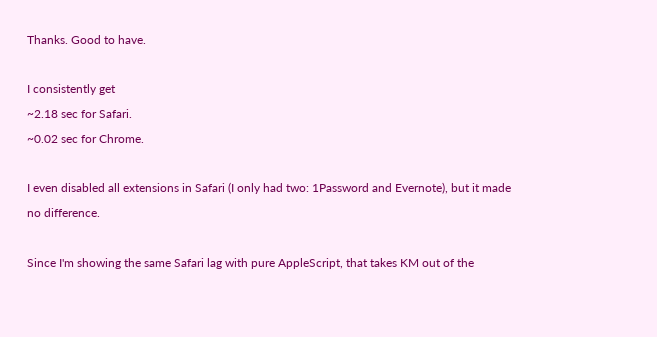Thanks. Good to have.

I consistently get
~2.18 sec for Safari.
~0.02 sec for Chrome.

I even disabled all extensions in Safari (I only had two: 1Password and Evernote), but it made no difference.

Since I'm showing the same Safari lag with pure AppleScript, that takes KM out of the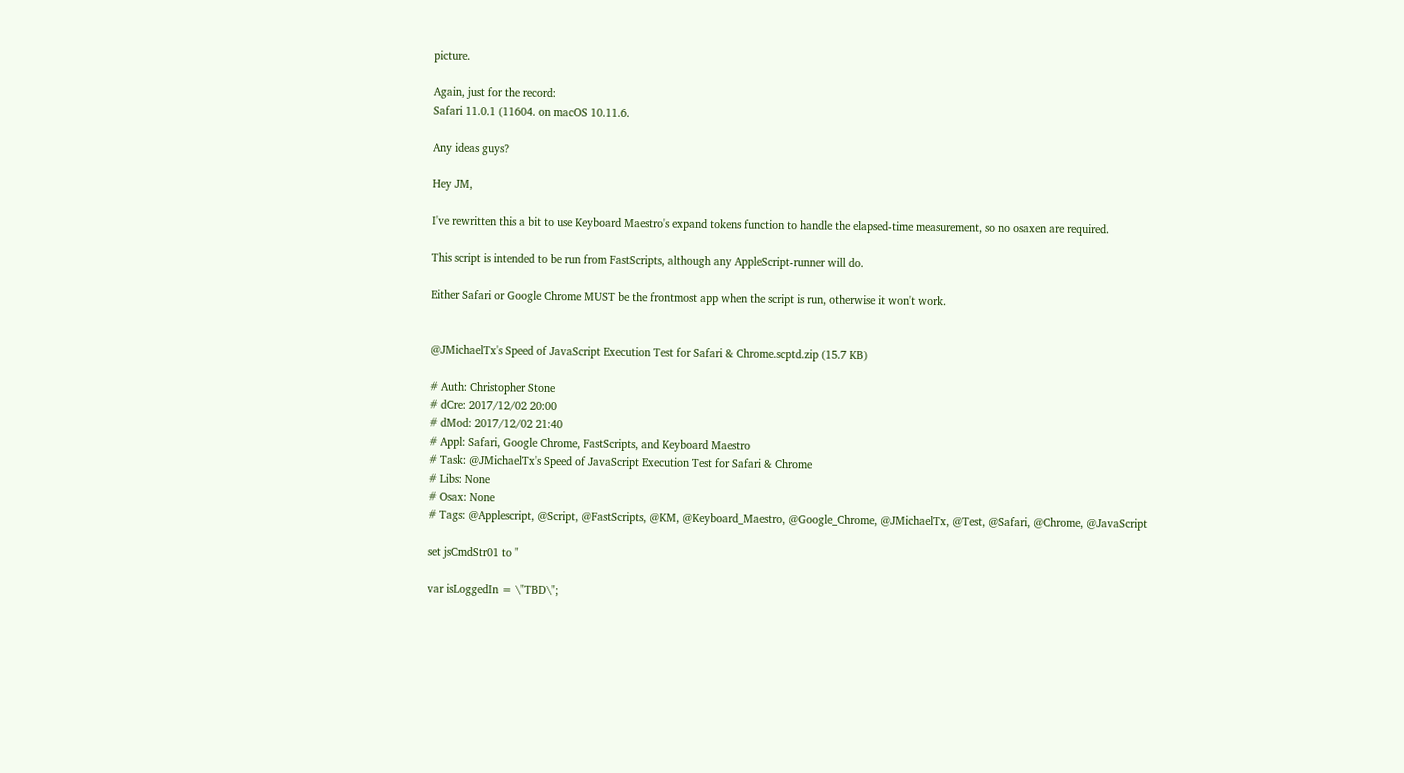picture.

Again, just for the record:
Safari 11.0.1 (11604. on macOS 10.11.6.

Any ideas guys?

Hey JM,

I've rewritten this a bit to use Keyboard Maestro's expand tokens function to handle the elapsed-time measurement, so no osaxen are required.

This script is intended to be run from FastScripts, although any AppleScript-runner will do.

Either Safari or Google Chrome MUST be the frontmost app when the script is run, otherwise it won't work.


@JMichaelTx's Speed of JavaScript Execution Test for Safari & Chrome.scptd.zip (15.7 KB)

# Auth: Christopher Stone
# dCre: 2017/12/02 20:00
# dMod: 2017/12/02 21:40
# Appl: Safari, Google Chrome, FastScripts, and Keyboard Maestro
# Task: @JMichaelTx's Speed of JavaScript Execution Test for Safari & Chrome
# Libs: None
# Osax: None
# Tags: @Applescript, @Script, @FastScripts, @KM, @Keyboard_Maestro, @Google_Chrome, @JMichaelTx, @Test, @Safari, @Chrome, @JavaScript

set jsCmdStr01 to "

var isLoggedIn = \"TBD\";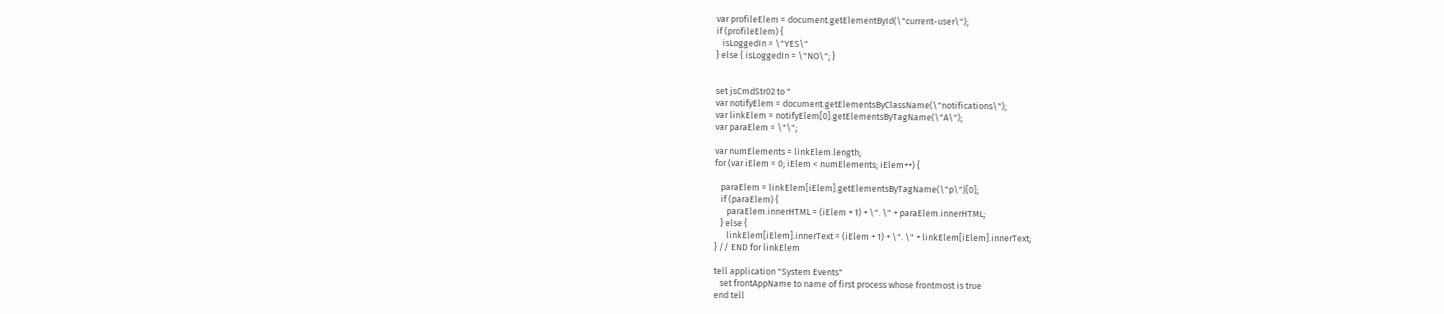var profileElem = document.getElementById(\"current-user\");
if (profileElem) {
   isLoggedIn = \"YES\"
} else { isLoggedIn = \"NO\"; }


set jsCmdStr02 to "
var notifyElem = document.getElementsByClassName(\"notifications\");
var linkElem = notifyElem[0].getElementsByTagName(\"A\");
var paraElem = \"\";

var numElements = linkElem.length;
for (var iElem = 0; iElem < numElements; iElem++) {

   paraElem = linkElem[iElem].getElementsByTagName(\"p\")[0];
   if (paraElem) {
      paraElem.innerHTML = (iElem + 1) + \". \" + paraElem.innerHTML;
   } else {
      linkElem[iElem].innerText = (iElem + 1) + \". \" + linkElem[iElem].innerText;
} // END for linkElem

tell application "System Events"
   set frontAppName to name of first process whose frontmost is true
end tell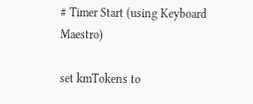# Timer Start (using Keyboard Maestro)

set kmTokens to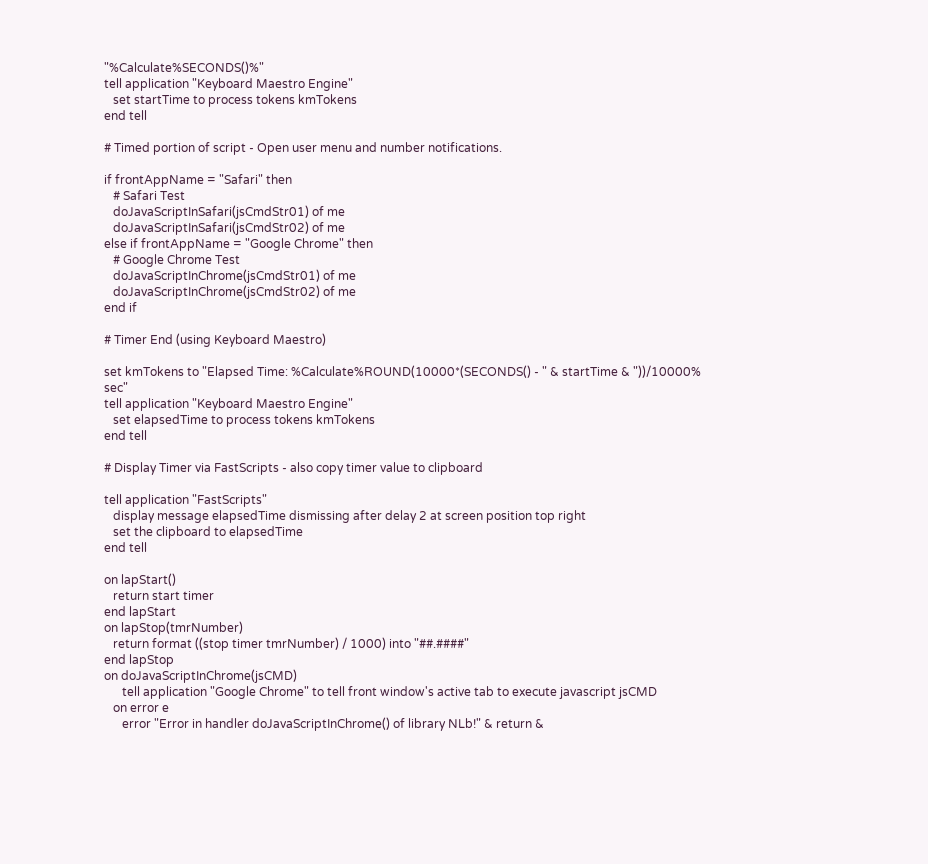"%Calculate%SECONDS()%"
tell application "Keyboard Maestro Engine"
   set startTime to process tokens kmTokens
end tell

# Timed portion of script - Open user menu and number notifications.

if frontAppName = "Safari" then
   # Safari Test
   doJavaScriptInSafari(jsCmdStr01) of me
   doJavaScriptInSafari(jsCmdStr02) of me
else if frontAppName = "Google Chrome" then
   # Google Chrome Test
   doJavaScriptInChrome(jsCmdStr01) of me
   doJavaScriptInChrome(jsCmdStr02) of me
end if

# Timer End (using Keyboard Maestro)

set kmTokens to "Elapsed Time: %Calculate%ROUND(10000*(SECONDS() - " & startTime & "))/10000% sec"
tell application "Keyboard Maestro Engine"
   set elapsedTime to process tokens kmTokens
end tell

# Display Timer via FastScripts - also copy timer value to clipboard

tell application "FastScripts"
   display message elapsedTime dismissing after delay 2 at screen position top right
   set the clipboard to elapsedTime
end tell

on lapStart()
   return start timer
end lapStart
on lapStop(tmrNumber)
   return format ((stop timer tmrNumber) / 1000) into "##.####"
end lapStop
on doJavaScriptInChrome(jsCMD)
      tell application "Google Chrome" to tell front window's active tab to execute javascript jsCMD
   on error e
      error "Error in handler doJavaScriptInChrome() of library NLb!" & return &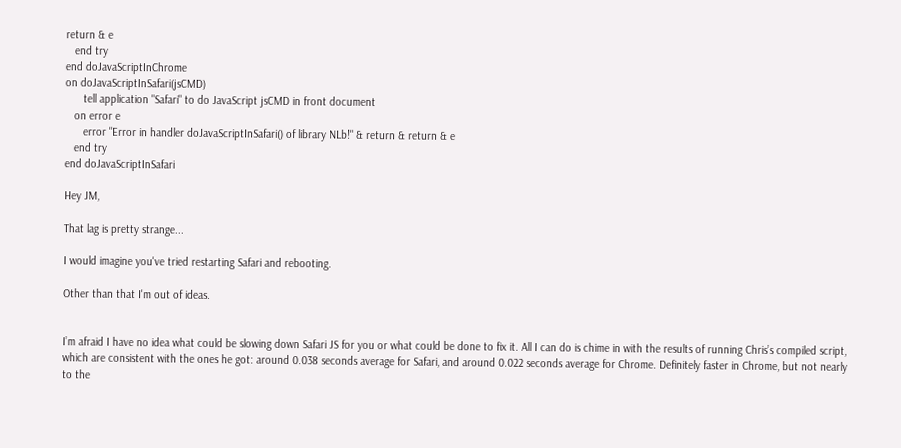return & e
   end try
end doJavaScriptInChrome
on doJavaScriptInSafari(jsCMD)
      tell application "Safari" to do JavaScript jsCMD in front document
   on error e
      error "Error in handler doJavaScriptInSafari() of library NLb!" & return & return & e
   end try
end doJavaScriptInSafari

Hey JM,

That lag is pretty strange...

I would imagine you've tried restarting Safari and rebooting.

Other than that I'm out of ideas.


I’m afraid I have no idea what could be slowing down Safari JS for you or what could be done to fix it. All I can do is chime in with the results of running Chris’s compiled script, which are consistent with the ones he got: around 0.038 seconds average for Safari, and around 0.022 seconds average for Chrome. Definitely faster in Chrome, but not nearly to the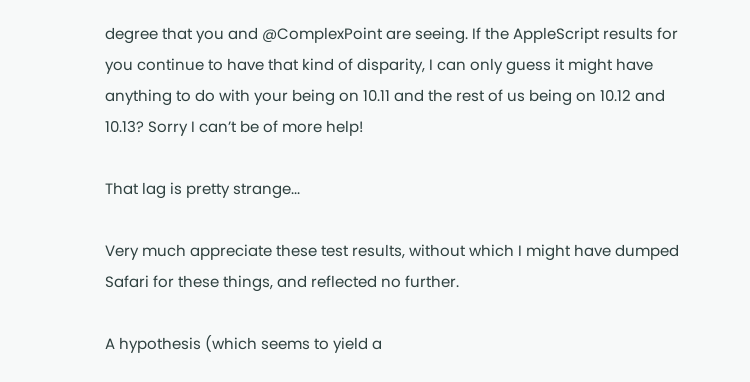degree that you and @ComplexPoint are seeing. If the AppleScript results for you continue to have that kind of disparity, I can only guess it might have anything to do with your being on 10.11 and the rest of us being on 10.12 and 10.13? Sorry I can’t be of more help!

That lag is pretty strange...

Very much appreciate these test results, without which I might have dumped Safari for these things, and reflected no further.

A hypothesis (which seems to yield a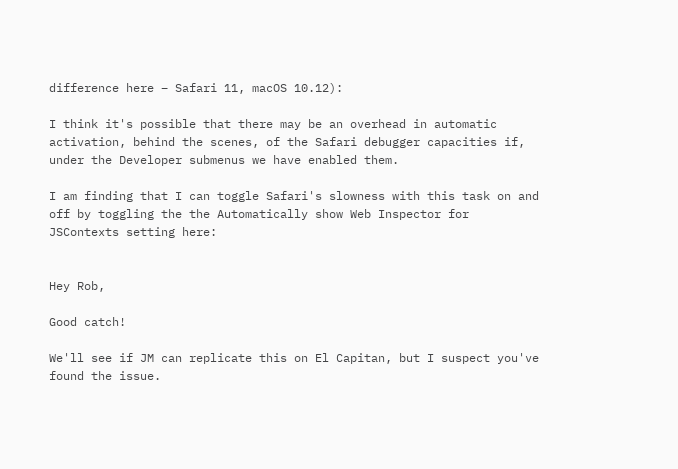difference here – Safari 11, macOS 10.12):

I think it's possible that there may be an overhead in automatic activation, behind the scenes, of the Safari debugger capacities if, under the Developer submenus we have enabled them.

I am finding that I can toggle Safari's slowness with this task on and off by toggling the the Automatically show Web Inspector for JSContexts setting here:


Hey Rob,

Good catch!

We'll see if JM can replicate this on El Capitan, but I suspect you've found the issue.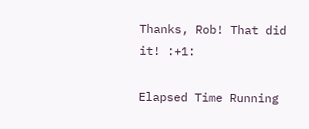Thanks, Rob! That did it! :+1:

Elapsed Time Running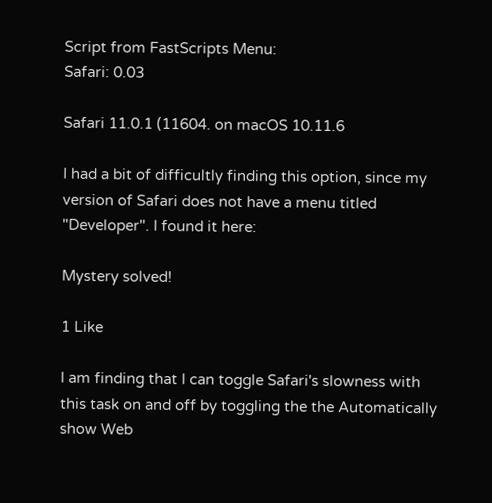Script from FastScripts Menu:
Safari: 0.03

Safari 11.0.1 (11604. on macOS 10.11.6

I had a bit of difficultly finding this option, since my version of Safari does not have a menu titled "Developer". I found it here:

Mystery solved!

1 Like

I am finding that I can toggle Safari's slowness with this task on and off by toggling the the Automatically show Web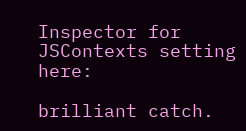Inspector for JSContexts setting here:

brilliant catch.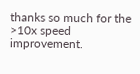thanks so much for the >10x speed improvement.